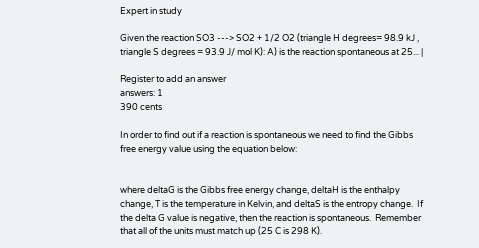Expert in study

Given the reaction SO3 ---> SO2 + 1/2 O2 (triangle H degrees= 98.9 kJ , triangle S degrees = 93.9 J/ mol K): A) is the reaction spontaneous at 25... |

Register to add an answer
answers: 1
390 cents

In order to find out if a reaction is spontaneous we need to find the Gibbs free energy value using the equation below:


where deltaG is the Gibbs free energy change, deltaH is the enthalpy change, T is the temperature in Kelvin, and deltaS is the entropy change.  If the delta G value is negative, then the reaction is spontaneous.  Remember that all of the units must match up (25 C is 298 K).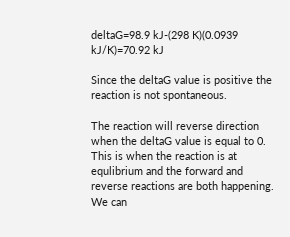deltaG=98.9 kJ-(298 K)(0.0939 kJ/K)=70.92 kJ

Since the deltaG value is positive the reaction is not spontaneous.

The reaction will reverse direction when the deltaG value is equal to 0.  This is when the reaction is at equlibrium and the forward and reverse reactions are both happening.  We can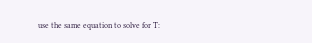use the same equation to solve for T: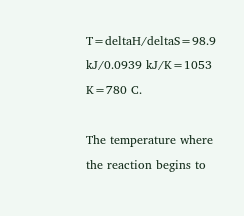T=deltaH/deltaS=98.9 kJ/0.0939 kJ/K=1053 K=780 C.

The temperature where the reaction begins to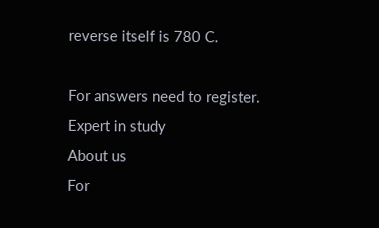reverse itself is 780 C.

For answers need to register.
Expert in study
About us
For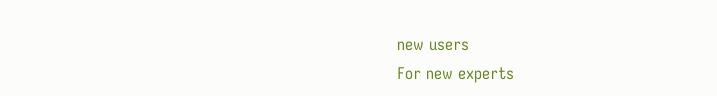new users
For new experts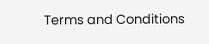Terms and Conditions